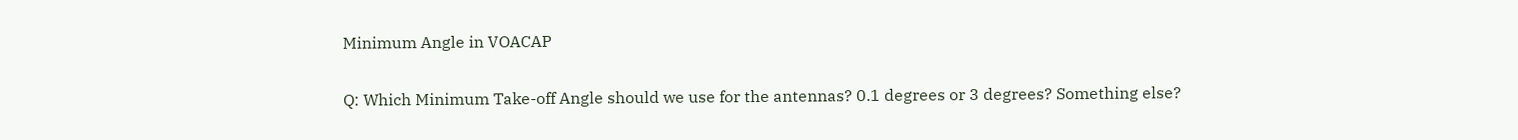Minimum Angle in VOACAP

Q: Which Minimum Take-off Angle should we use for the antennas? 0.1 degrees or 3 degrees? Something else?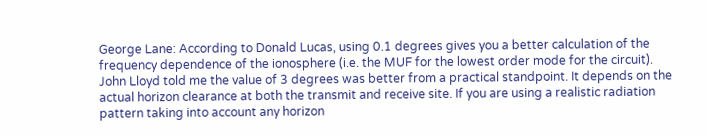George Lane: According to Donald Lucas, using 0.1 degrees gives you a better calculation of the frequency dependence of the ionosphere (i.e. the MUF for the lowest order mode for the circuit). John Lloyd told me the value of 3 degrees was better from a practical standpoint. It depends on the actual horizon clearance at both the transmit and receive site. If you are using a realistic radiation pattern taking into account any horizon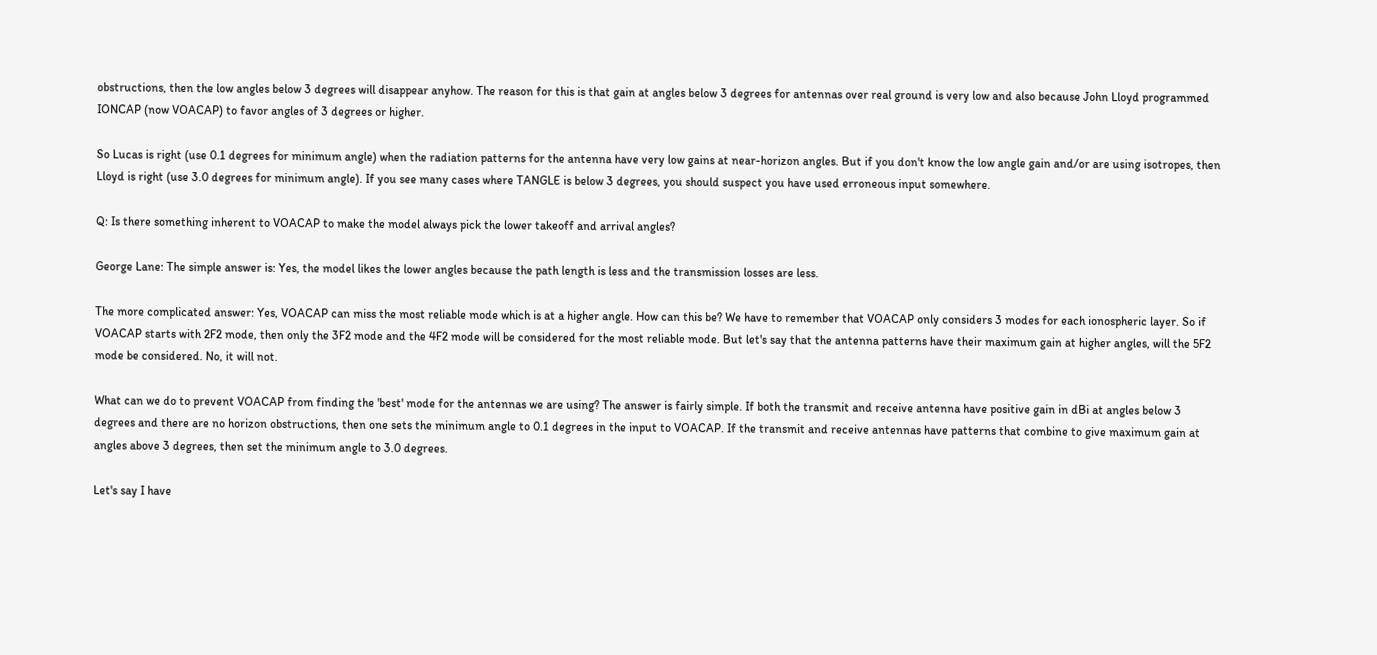obstructions, then the low angles below 3 degrees will disappear anyhow. The reason for this is that gain at angles below 3 degrees for antennas over real ground is very low and also because John Lloyd programmed IONCAP (now VOACAP) to favor angles of 3 degrees or higher.

So Lucas is right (use 0.1 degrees for minimum angle) when the radiation patterns for the antenna have very low gains at near-horizon angles. But if you don't know the low angle gain and/or are using isotropes, then Lloyd is right (use 3.0 degrees for minimum angle). If you see many cases where TANGLE is below 3 degrees, you should suspect you have used erroneous input somewhere.

Q: Is there something inherent to VOACAP to make the model always pick the lower takeoff and arrival angles?

George Lane: The simple answer is: Yes, the model likes the lower angles because the path length is less and the transmission losses are less.

The more complicated answer: Yes, VOACAP can miss the most reliable mode which is at a higher angle. How can this be? We have to remember that VOACAP only considers 3 modes for each ionospheric layer. So if VOACAP starts with 2F2 mode, then only the 3F2 mode and the 4F2 mode will be considered for the most reliable mode. But let's say that the antenna patterns have their maximum gain at higher angles, will the 5F2 mode be considered. No, it will not.

What can we do to prevent VOACAP from finding the 'best' mode for the antennas we are using? The answer is fairly simple. If both the transmit and receive antenna have positive gain in dBi at angles below 3 degrees and there are no horizon obstructions, then one sets the minimum angle to 0.1 degrees in the input to VOACAP. If the transmit and receive antennas have patterns that combine to give maximum gain at angles above 3 degrees, then set the minimum angle to 3.0 degrees.

Let's say I have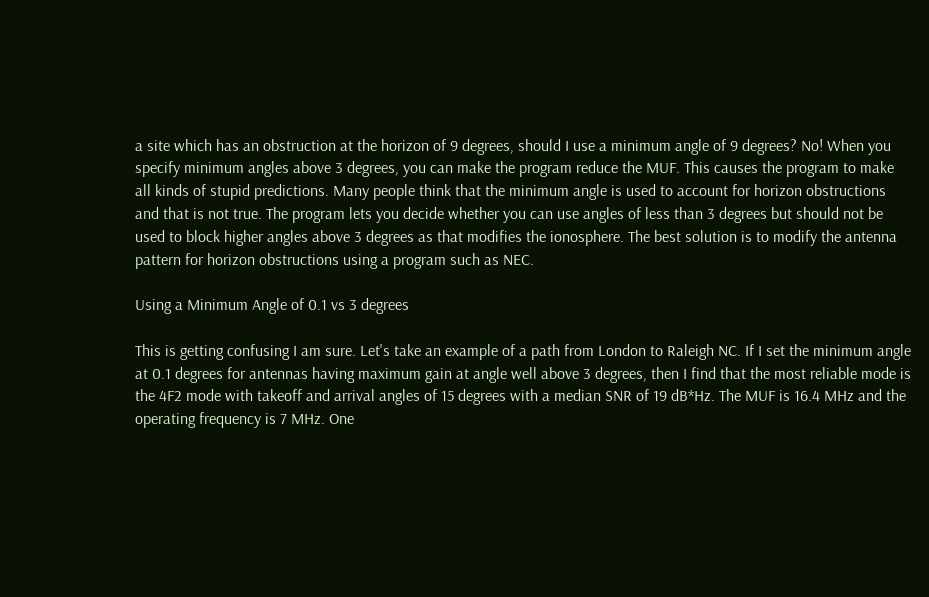a site which has an obstruction at the horizon of 9 degrees, should I use a minimum angle of 9 degrees? No! When you specify minimum angles above 3 degrees, you can make the program reduce the MUF. This causes the program to make all kinds of stupid predictions. Many people think that the minimum angle is used to account for horizon obstructions and that is not true. The program lets you decide whether you can use angles of less than 3 degrees but should not be used to block higher angles above 3 degrees as that modifies the ionosphere. The best solution is to modify the antenna pattern for horizon obstructions using a program such as NEC.

Using a Minimum Angle of 0.1 vs 3 degrees

This is getting confusing I am sure. Let's take an example of a path from London to Raleigh NC. If I set the minimum angle at 0.1 degrees for antennas having maximum gain at angle well above 3 degrees, then I find that the most reliable mode is the 4F2 mode with takeoff and arrival angles of 15 degrees with a median SNR of 19 dB*Hz. The MUF is 16.4 MHz and the operating frequency is 7 MHz. One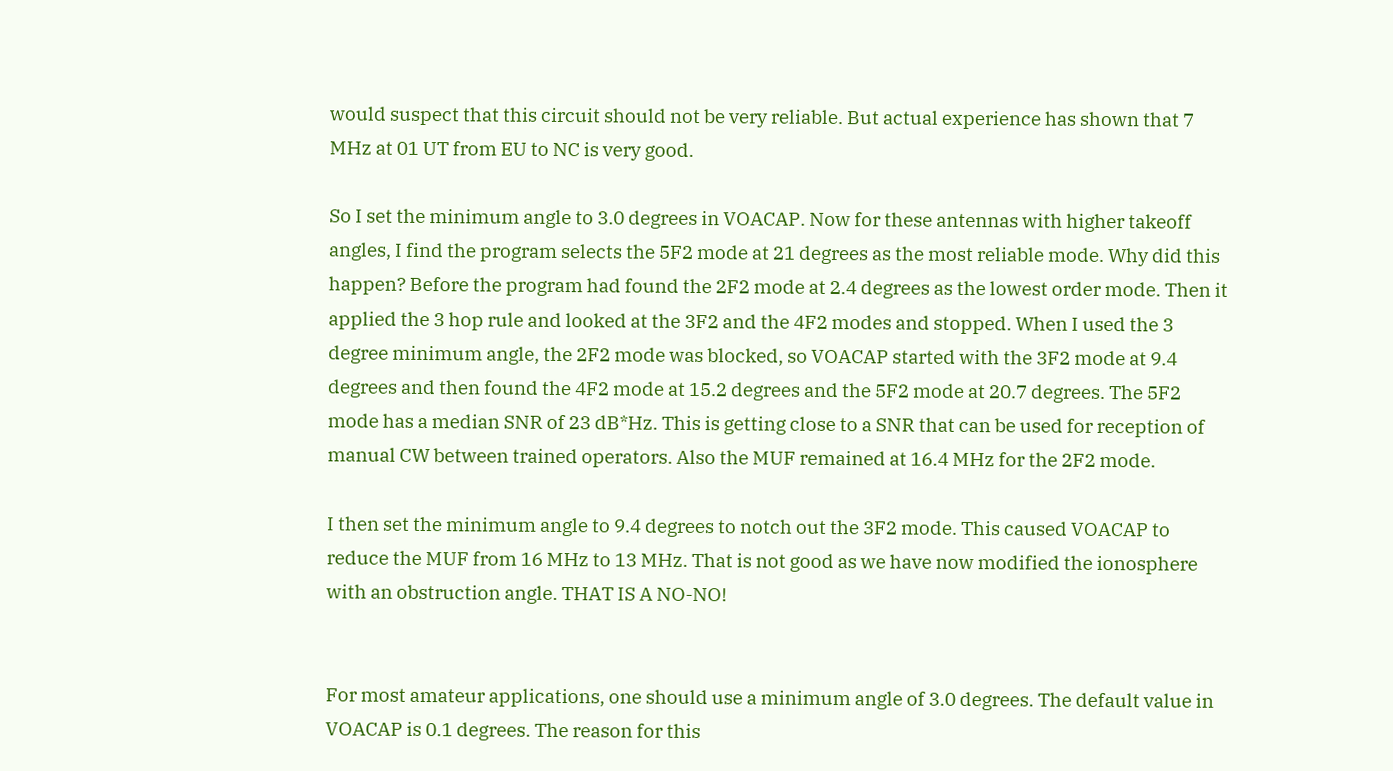would suspect that this circuit should not be very reliable. But actual experience has shown that 7 MHz at 01 UT from EU to NC is very good.

So I set the minimum angle to 3.0 degrees in VOACAP. Now for these antennas with higher takeoff angles, I find the program selects the 5F2 mode at 21 degrees as the most reliable mode. Why did this happen? Before the program had found the 2F2 mode at 2.4 degrees as the lowest order mode. Then it applied the 3 hop rule and looked at the 3F2 and the 4F2 modes and stopped. When I used the 3 degree minimum angle, the 2F2 mode was blocked, so VOACAP started with the 3F2 mode at 9.4 degrees and then found the 4F2 mode at 15.2 degrees and the 5F2 mode at 20.7 degrees. The 5F2 mode has a median SNR of 23 dB*Hz. This is getting close to a SNR that can be used for reception of manual CW between trained operators. Also the MUF remained at 16.4 MHz for the 2F2 mode.

I then set the minimum angle to 9.4 degrees to notch out the 3F2 mode. This caused VOACAP to reduce the MUF from 16 MHz to 13 MHz. That is not good as we have now modified the ionosphere with an obstruction angle. THAT IS A NO-NO!


For most amateur applications, one should use a minimum angle of 3.0 degrees. The default value in VOACAP is 0.1 degrees. The reason for this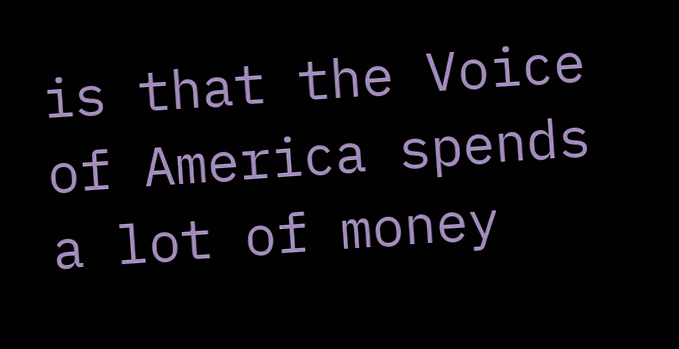is that the Voice of America spends a lot of money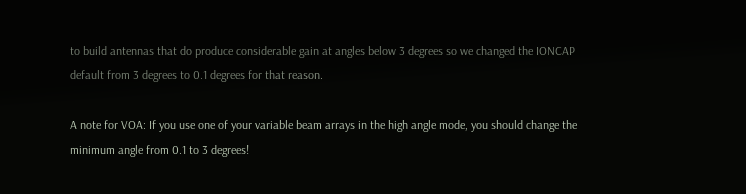to build antennas that do produce considerable gain at angles below 3 degrees so we changed the IONCAP default from 3 degrees to 0.1 degrees for that reason.

A note for VOA: If you use one of your variable beam arrays in the high angle mode, you should change the minimum angle from 0.1 to 3 degrees!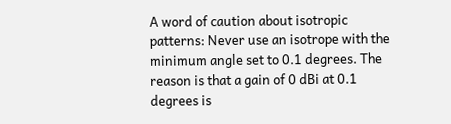A word of caution about isotropic patterns: Never use an isotrope with the minimum angle set to 0.1 degrees. The reason is that a gain of 0 dBi at 0.1 degrees is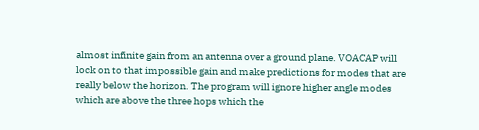almost infinite gain from an antenna over a ground plane. VOACAP will lock on to that impossible gain and make predictions for modes that are really below the horizon. The program will ignore higher angle modes which are above the three hops which the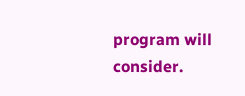program will consider.